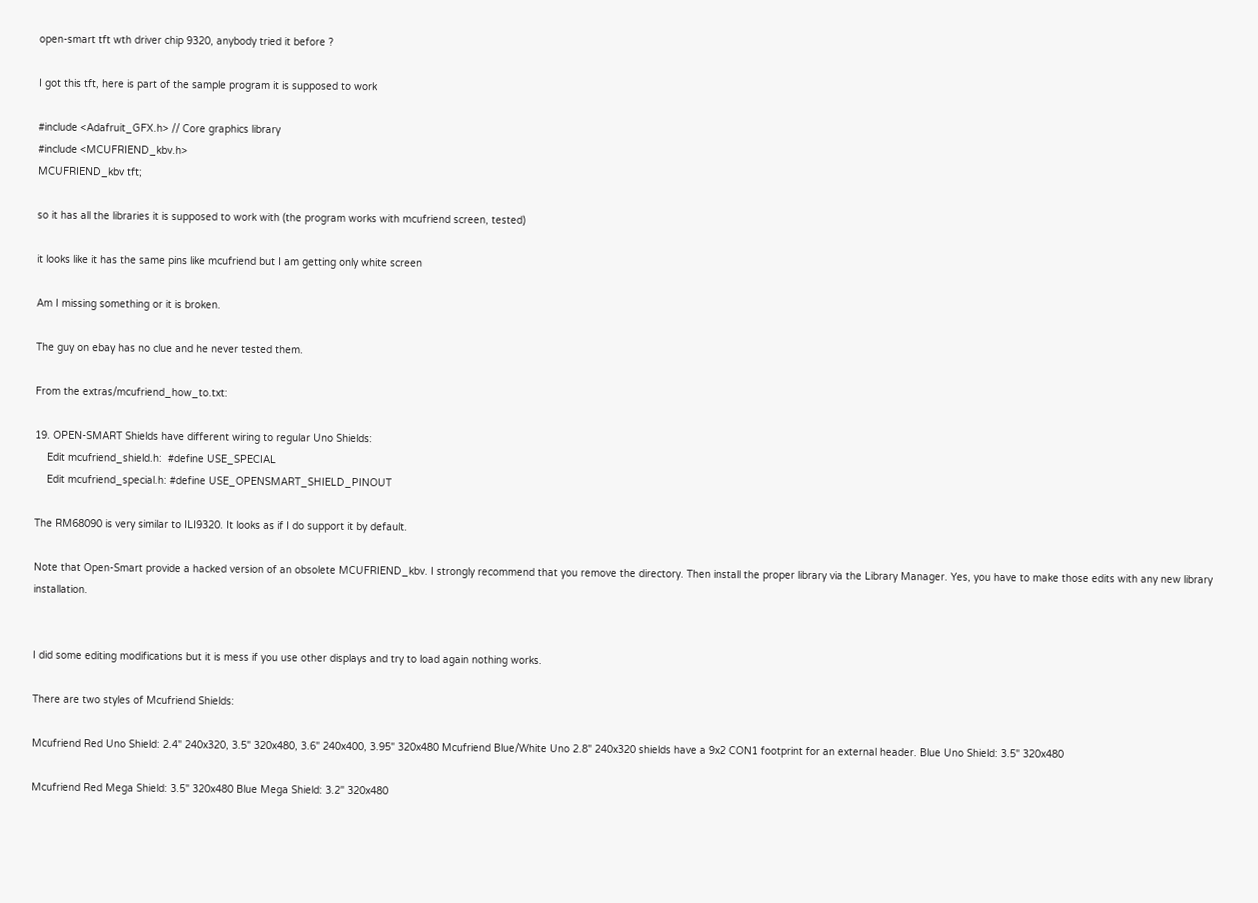open-smart tft wth driver chip 9320, anybody tried it before ?

I got this tft, here is part of the sample program it is supposed to work

#include <Adafruit_GFX.h> // Core graphics library
#include <MCUFRIEND_kbv.h>
MCUFRIEND_kbv tft;

so it has all the libraries it is supposed to work with (the program works with mcufriend screen, tested)

it looks like it has the same pins like mcufriend but I am getting only white screen

Am I missing something or it is broken.

The guy on ebay has no clue and he never tested them.

From the extras/mcufriend_how_to.txt:

19. OPEN-SMART Shields have different wiring to regular Uno Shields:
    Edit mcufriend_shield.h:  #define USE_SPECIAL
    Edit mcufriend_special.h: #define USE_OPENSMART_SHIELD_PINOUT

The RM68090 is very similar to ILI9320. It looks as if I do support it by default.

Note that Open-Smart provide a hacked version of an obsolete MCUFRIEND_kbv. I strongly recommend that you remove the directory. Then install the proper library via the Library Manager. Yes, you have to make those edits with any new library installation.


I did some editing modifications but it is mess if you use other displays and try to load again nothing works.

There are two styles of Mcufriend Shields:

Mcufriend Red Uno Shield: 2.4" 240x320, 3.5" 320x480, 3.6" 240x400, 3.95" 320x480 Mcufriend Blue/White Uno 2.8" 240x320 shields have a 9x2 CON1 footprint for an external header. Blue Uno Shield: 3.5" 320x480

Mcufriend Red Mega Shield: 3.5" 320x480 Blue Mega Shield: 3.2" 320x480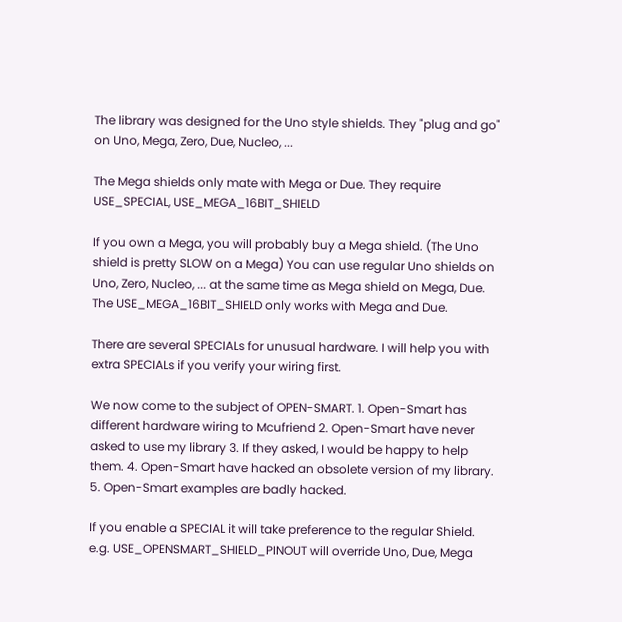The library was designed for the Uno style shields. They "plug and go" on Uno, Mega, Zero, Due, Nucleo, ...

The Mega shields only mate with Mega or Due. They require USE_SPECIAL, USE_MEGA_16BIT_SHIELD

If you own a Mega, you will probably buy a Mega shield. (The Uno shield is pretty SLOW on a Mega) You can use regular Uno shields on Uno, Zero, Nucleo, ... at the same time as Mega shield on Mega, Due. The USE_MEGA_16BIT_SHIELD only works with Mega and Due.

There are several SPECIALs for unusual hardware. I will help you with extra SPECIALs if you verify your wiring first.

We now come to the subject of OPEN-SMART. 1. Open-Smart has different hardware wiring to Mcufriend 2. Open-Smart have never asked to use my library 3. If they asked, I would be happy to help them. 4. Open-Smart have hacked an obsolete version of my library. 5. Open-Smart examples are badly hacked.

If you enable a SPECIAL it will take preference to the regular Shield. e.g. USE_OPENSMART_SHIELD_PINOUT will override Uno, Due, Mega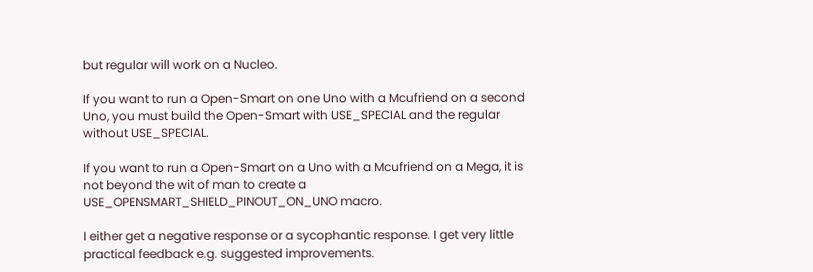but regular will work on a Nucleo.

If you want to run a Open-Smart on one Uno with a Mcufriend on a second Uno, you must build the Open-Smart with USE_SPECIAL and the regular without USE_SPECIAL.

If you want to run a Open-Smart on a Uno with a Mcufriend on a Mega, it is not beyond the wit of man to create a USE_OPENSMART_SHIELD_PINOUT_ON_UNO macro.

I either get a negative response or a sycophantic response. I get very little practical feedback e.g. suggested improvements.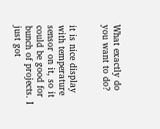What exactly do you want to do?


it is nice display with temperature sensor on it, so it could be good for bunch of projects. I just got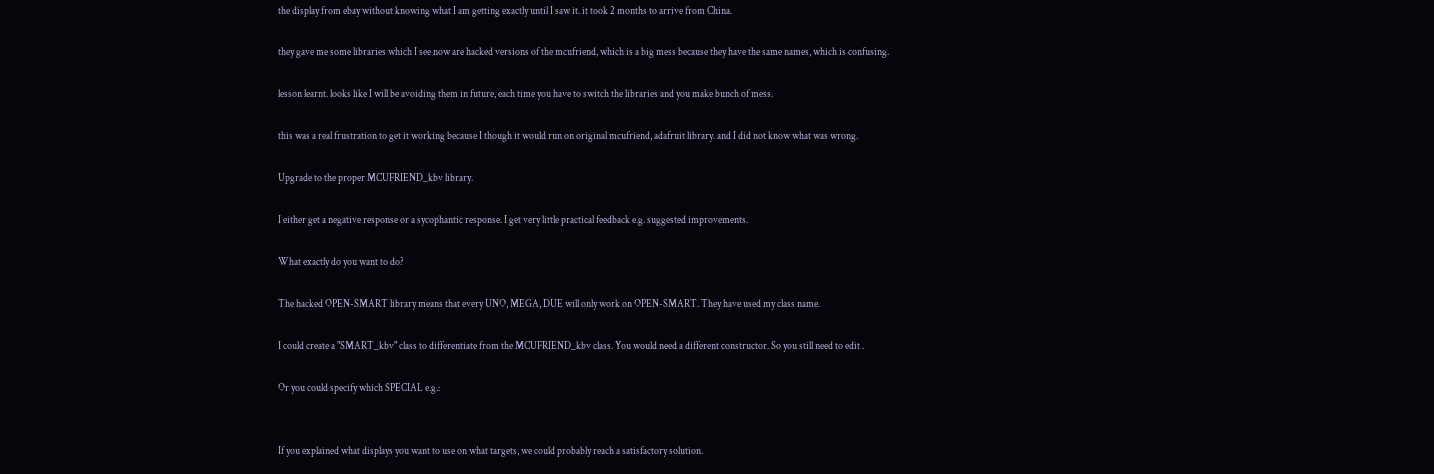the display from ebay without knowing what I am getting exactly until I saw it. it took 2 months to arrive from China.

they gave me some libraries which I see now are hacked versions of the mcufriend, which is a big mess because they have the same names, which is confusing.

lesson learnt. looks like I will be avoiding them in future, each time you have to switch the libraries and you make bunch of mess.

this was a real frustration to get it working because I though it would run on original mcufriend, adafruit library. and I did not know what was wrong.

Upgrade to the proper MCUFRIEND_kbv library.

I either get a negative response or a sycophantic response. I get very little practical feedback e.g. suggested improvements.

What exactly do you want to do?

The hacked OPEN-SMART library means that every UNO, MEGA, DUE will only work on OPEN-SMART. They have used my class name.

I could create a "SMART_kbv" class to differentiate from the MCUFRIEND_kbv class. You would need a different constructor. So you still need to edit .

Or you could specify which SPECIAL e.g.:


If you explained what displays you want to use on what targets, we could probably reach a satisfactory solution.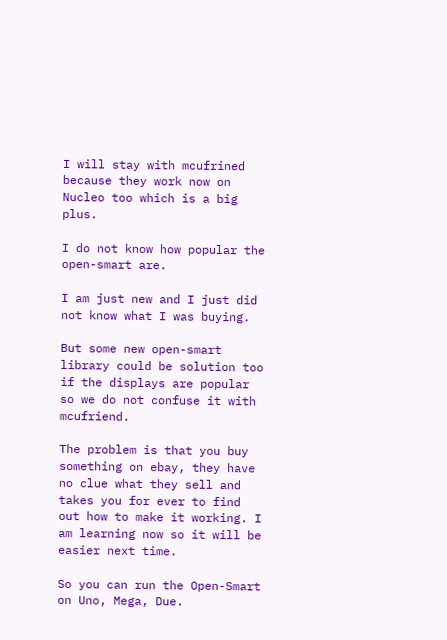I will stay with mcufrined because they work now on Nucleo too which is a big plus.

I do not know how popular the open-smart are.

I am just new and I just did not know what I was buying.

But some new open-smart library could be solution too if the displays are popular so we do not confuse it with mcufriend.

The problem is that you buy something on ebay, they have no clue what they sell and takes you for ever to find out how to make it working. I am learning now so it will be easier next time.

So you can run the Open-Smart on Uno, Mega, Due.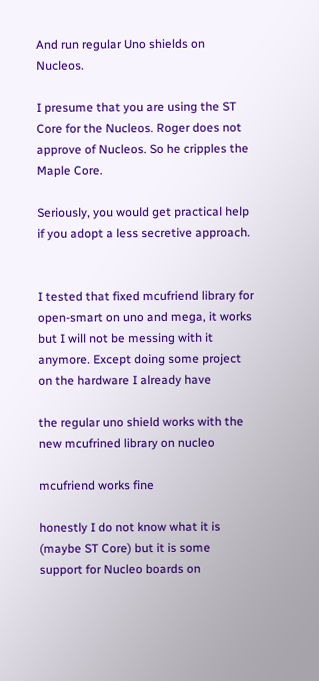And run regular Uno shields on Nucleos.

I presume that you are using the ST Core for the Nucleos. Roger does not approve of Nucleos. So he cripples the Maple Core.

Seriously, you would get practical help if you adopt a less secretive approach.


I tested that fixed mcufriend library for open-smart on uno and mega, it works but I will not be messing with it anymore. Except doing some project on the hardware I already have

the regular uno shield works with the new mcufrined library on nucleo

mcufriend works fine

honestly I do not know what it is (maybe ST Core) but it is some support for Nucleo boards on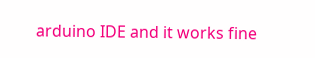arduino IDE and it works fine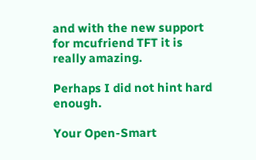and with the new support for mcufriend TFT it is really amazing.

Perhaps I did not hint hard enough.

Your Open-Smart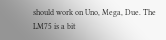should work on Uno, Mega, Due. The LM75 is a bit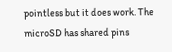pointless but it does work. The microSD has shared pins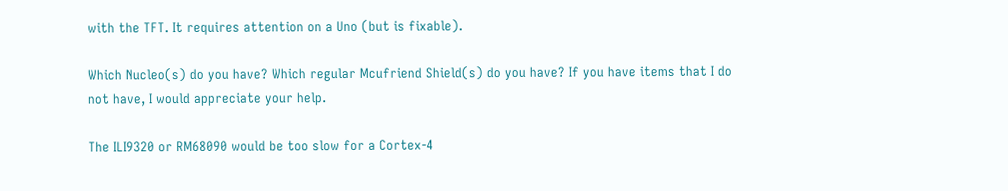with the TFT. It requires attention on a Uno (but is fixable).

Which Nucleo(s) do you have? Which regular Mcufriend Shield(s) do you have? If you have items that I do not have, I would appreciate your help.

The ILI9320 or RM68090 would be too slow for a Cortex-4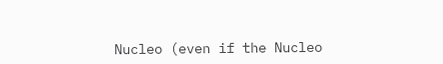Nucleo (even if the Nucleo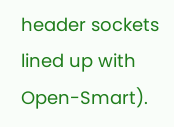header sockets lined up with Open-Smart).